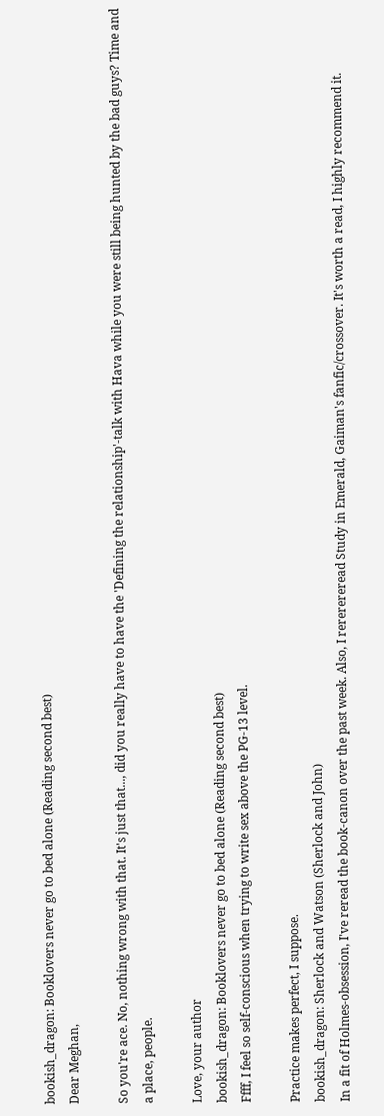bookish_dragon: Booklovers never go to bed alone (Reading second best)
Dear Meghan,

So you're ace. No, nothing wrong with that. It's just that..., did you really have to have the 'Defining the relationship'-talk with Hava while you were still being hunted by the bad guys? Time and a place, people.

Love, your author
bookish_dragon: Booklovers never go to bed alone (Reading second best)
Ffff, I feel so self-conscious when trying to write sex above the PG-13 level.

Practice makes perfect, I suppose.
bookish_dragon: Sherlock and Watson (Sherlock and John)
In a fit of Holmes-obsession, I've reread the book-canon over the past week. Also, I rererereread Study in Emerald, Gaiman's fanfic/crossover. It's worth a read, I highly recommend it.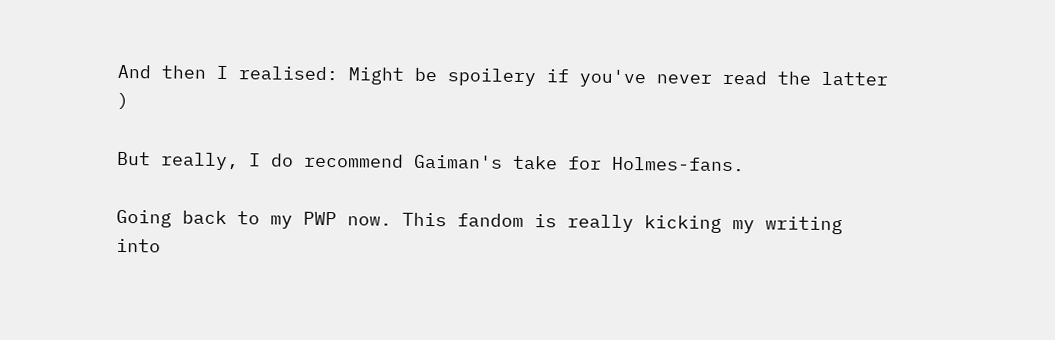And then I realised: Might be spoilery if you've never read the latter )

But really, I do recommend Gaiman's take for Holmes-fans.

Going back to my PWP now. This fandom is really kicking my writing into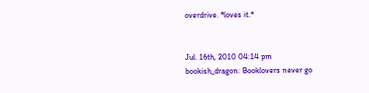overdrive. *loves it.*


Jul. 16th, 2010 04:14 pm
bookish_dragon: Booklovers never go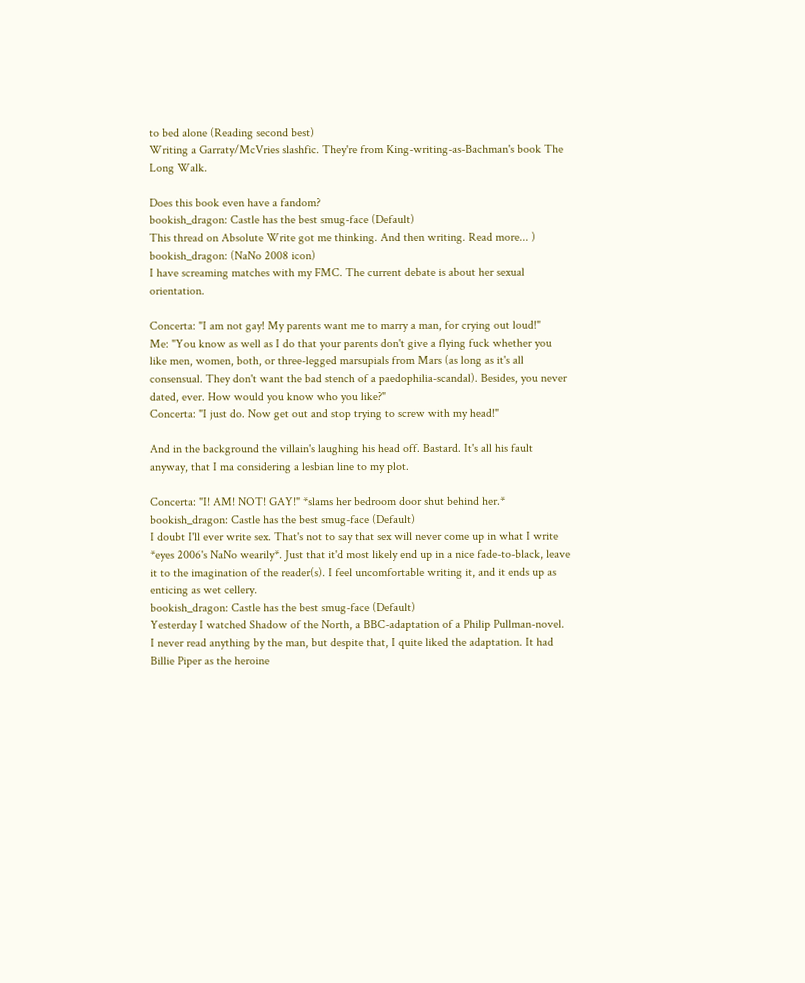to bed alone (Reading second best)
Writing a Garraty/McVries slashfic. They're from King-writing-as-Bachman's book The Long Walk.

Does this book even have a fandom?
bookish_dragon: Castle has the best smug-face (Default)
This thread on Absolute Write got me thinking. And then writing. Read more... )
bookish_dragon: (NaNo 2008 icon)
I have screaming matches with my FMC. The current debate is about her sexual orientation.

Concerta: "I am not gay! My parents want me to marry a man, for crying out loud!"
Me: "You know as well as I do that your parents don't give a flying fuck whether you like men, women, both, or three-legged marsupials from Mars (as long as it's all consensual. They don't want the bad stench of a paedophilia-scandal). Besides, you never dated, ever. How would you know who you like?"
Concerta: "I just do. Now get out and stop trying to screw with my head!"

And in the background the villain's laughing his head off. Bastard. It's all his fault anyway, that I ma considering a lesbian line to my plot.

Concerta: "I! AM! NOT! GAY!" *slams her bedroom door shut behind her.*
bookish_dragon: Castle has the best smug-face (Default)
I doubt I'll ever write sex. That's not to say that sex will never come up in what I write *eyes 2006's NaNo wearily*. Just that it'd most likely end up in a nice fade-to-black, leave it to the imagination of the reader(s). I feel uncomfortable writing it, and it ends up as enticing as wet cellery.
bookish_dragon: Castle has the best smug-face (Default)
Yesterday I watched Shadow of the North, a BBC-adaptation of a Philip Pullman-novel. I never read anything by the man, but despite that, I quite liked the adaptation. It had Billie Piper as the heroine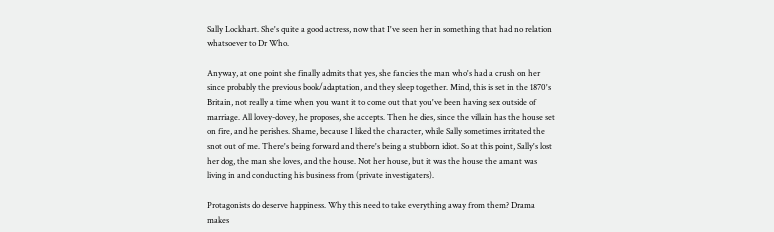Sally Lockhart. She's quite a good actress, now that I've seen her in something that had no relation whatsoever to Dr Who.

Anyway, at one point she finally admits that yes, she fancies the man who's had a crush on her since probably the previous book/adaptation, and they sleep together. Mind, this is set in the 1870's Britain, not really a time when you want it to come out that you've been having sex outside of marriage. All lovey-dovey, he proposes, she accepts. Then he dies, since the villain has the house set on fire, and he perishes. Shame, because I liked the character, while Sally sometimes irritated the snot out of me. There's being forward and there's being a stubborn idiot. So at this point, Sally's lost her dog, the man she loves, and the house. Not her house, but it was the house the amant was living in and conducting his business from (private investigaters).

Protagonists do deserve happiness. Why this need to take everything away from them? Drama makes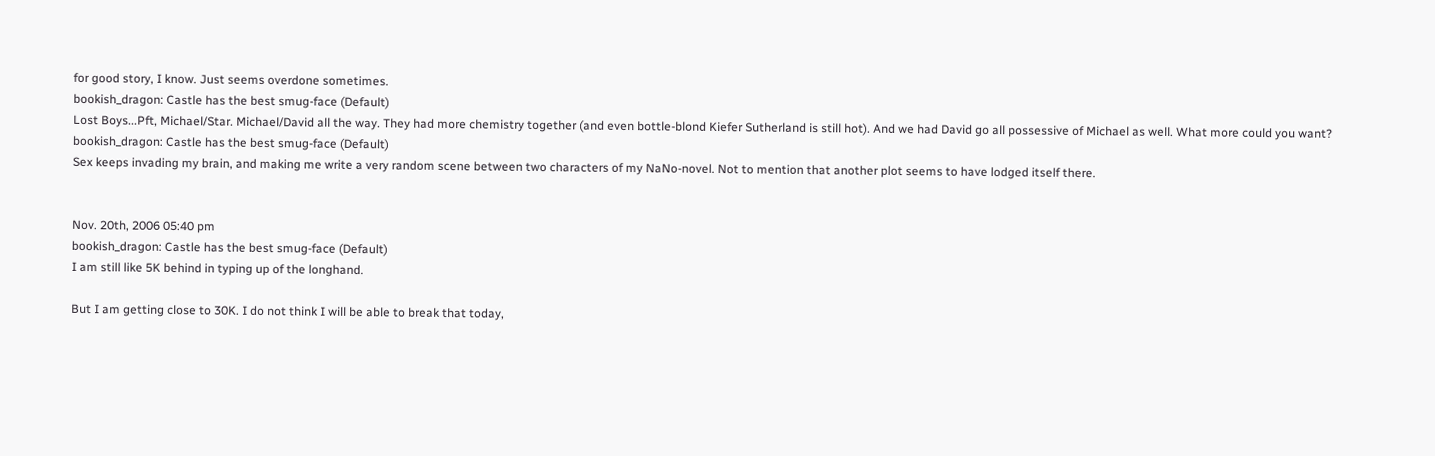for good story, I know. Just seems overdone sometimes.
bookish_dragon: Castle has the best smug-face (Default)
Lost Boys...Pft, Michael/Star. Michael/David all the way. They had more chemistry together (and even bottle-blond Kiefer Sutherland is still hot). And we had David go all possessive of Michael as well. What more could you want?
bookish_dragon: Castle has the best smug-face (Default)
Sex keeps invading my brain, and making me write a very random scene between two characters of my NaNo-novel. Not to mention that another plot seems to have lodged itself there.


Nov. 20th, 2006 05:40 pm
bookish_dragon: Castle has the best smug-face (Default)
I am still like 5K behind in typing up of the longhand.

But I am getting close to 30K. I do not think I will be able to break that today,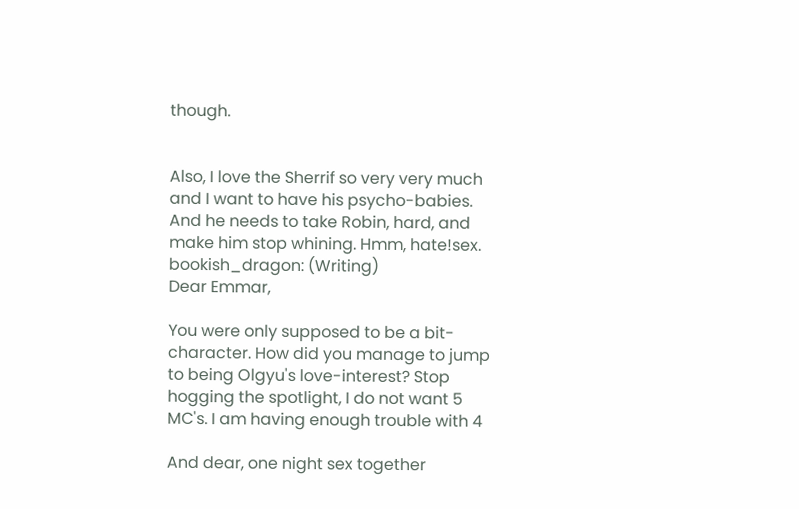though.


Also, I love the Sherrif so very very much and I want to have his psycho-babies. And he needs to take Robin, hard, and make him stop whining. Hmm, hate!sex.
bookish_dragon: (Writing)
Dear Emmar,

You were only supposed to be a bit-character. How did you manage to jump to being Olgyu's love-interest? Stop hogging the spotlight, I do not want 5 MC's. I am having enough trouble with 4

And dear, one night sex together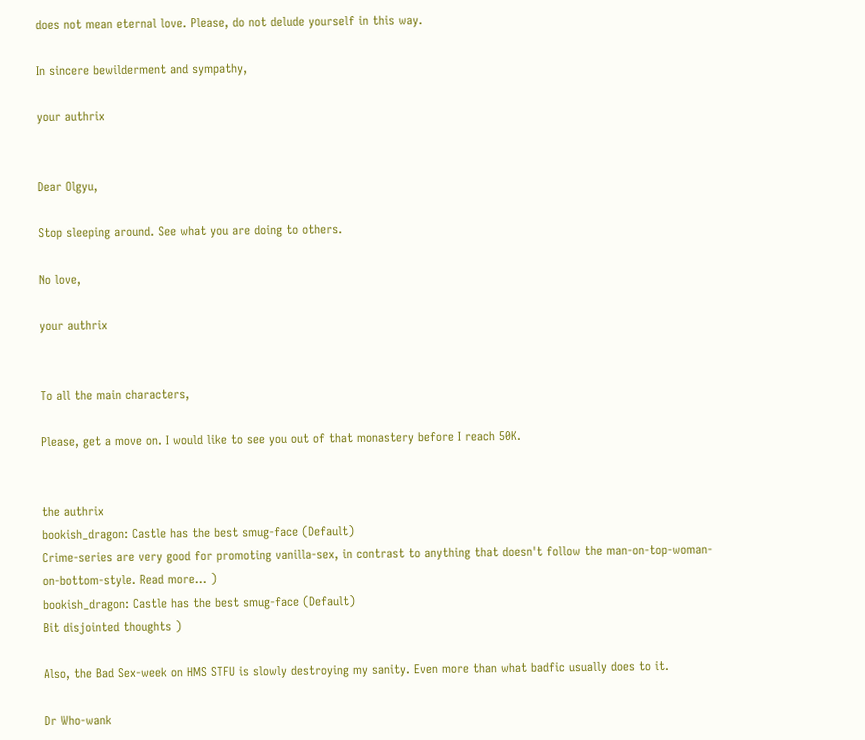does not mean eternal love. Please, do not delude yourself in this way.

In sincere bewilderment and sympathy,

your authrix


Dear Olgyu,

Stop sleeping around. See what you are doing to others.

No love,

your authrix


To all the main characters,

Please, get a move on. I would like to see you out of that monastery before I reach 50K.


the authrix
bookish_dragon: Castle has the best smug-face (Default)
Crime-series are very good for promoting vanilla-sex, in contrast to anything that doesn't follow the man-on-top-woman-on-bottom-style. Read more... )
bookish_dragon: Castle has the best smug-face (Default)
Bit disjointed thoughts )

Also, the Bad Sex-week on HMS STFU is slowly destroying my sanity. Even more than what badfic usually does to it.

Dr Who-wank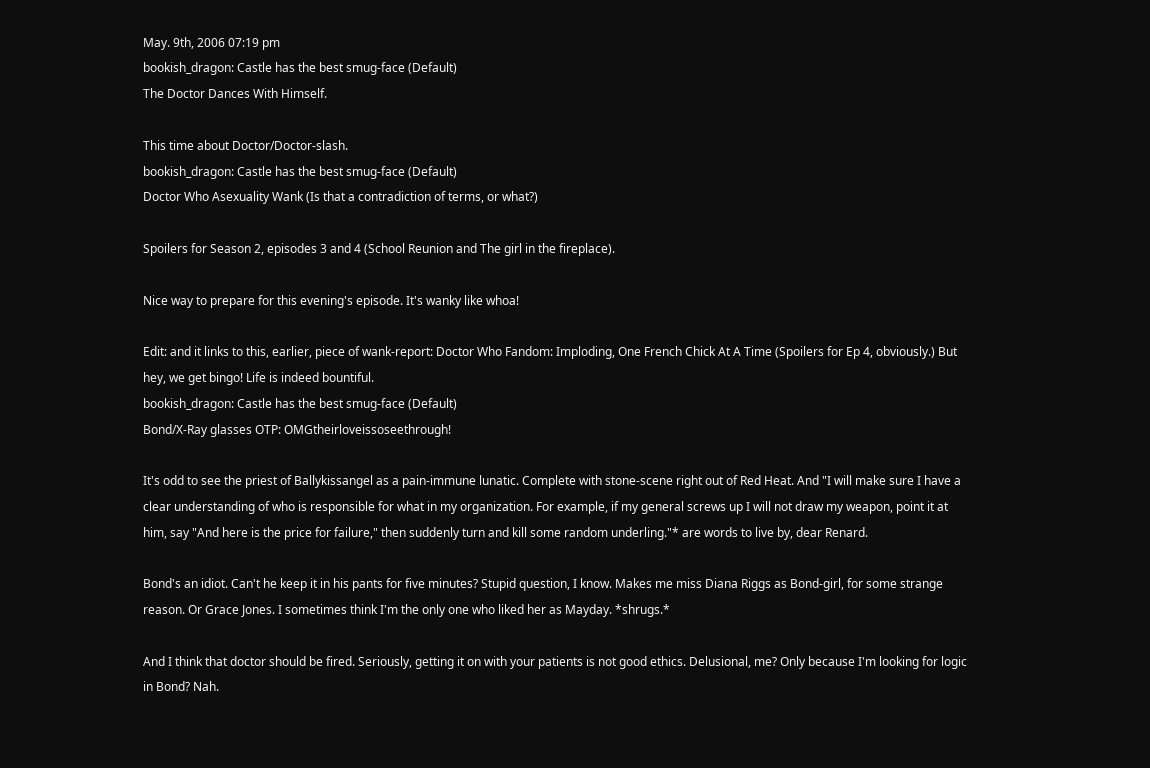May. 9th, 2006 07:19 pm
bookish_dragon: Castle has the best smug-face (Default)
The Doctor Dances With Himself.

This time about Doctor/Doctor-slash.
bookish_dragon: Castle has the best smug-face (Default)
Doctor Who Asexuality Wank (Is that a contradiction of terms, or what?)

Spoilers for Season 2, episodes 3 and 4 (School Reunion and The girl in the fireplace).

Nice way to prepare for this evening's episode. It's wanky like whoa!

Edit: and it links to this, earlier, piece of wank-report: Doctor Who Fandom: Imploding, One French Chick At A Time (Spoilers for Ep 4, obviously.) But hey, we get bingo! Life is indeed bountiful.
bookish_dragon: Castle has the best smug-face (Default)
Bond/X-Ray glasses OTP: OMGtheirloveissoseethrough!

It's odd to see the priest of Ballykissangel as a pain-immune lunatic. Complete with stone-scene right out of Red Heat. And "I will make sure I have a clear understanding of who is responsible for what in my organization. For example, if my general screws up I will not draw my weapon, point it at him, say "And here is the price for failure," then suddenly turn and kill some random underling."* are words to live by, dear Renard.

Bond's an idiot. Can't he keep it in his pants for five minutes? Stupid question, I know. Makes me miss Diana Riggs as Bond-girl, for some strange reason. Or Grace Jones. I sometimes think I'm the only one who liked her as Mayday. *shrugs.*

And I think that doctor should be fired. Seriously, getting it on with your patients is not good ethics. Delusional, me? Only because I'm looking for logic in Bond? Nah.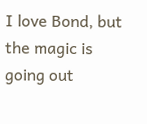I love Bond, but the magic is going out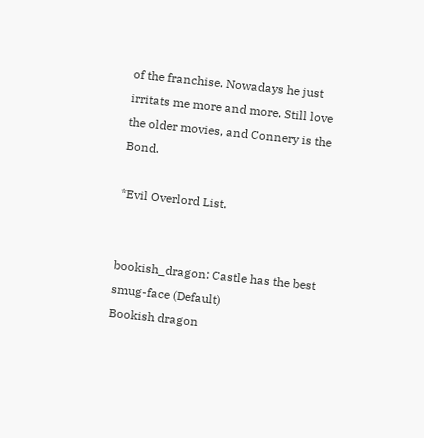of the franchise. Nowadays he just irritats me more and more. Still love the older movies, and Connery is the Bond.

*Evil Overlord List.


bookish_dragon: Castle has the best smug-face (Default)
Bookish dragon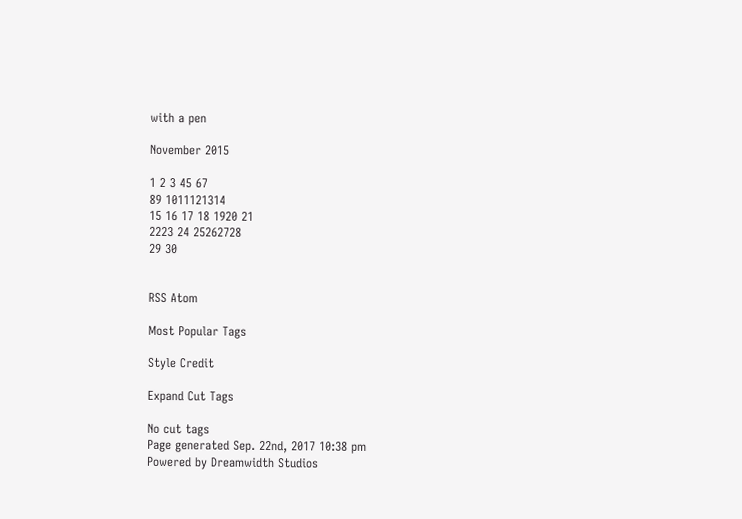with a pen

November 2015

1 2 3 45 67
89 1011121314
15 16 17 18 1920 21
2223 24 25262728
29 30


RSS Atom

Most Popular Tags

Style Credit

Expand Cut Tags

No cut tags
Page generated Sep. 22nd, 2017 10:38 pm
Powered by Dreamwidth Studios